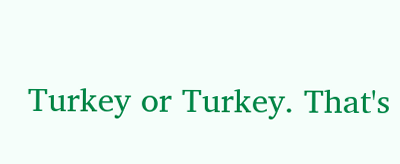Turkey or Turkey. That's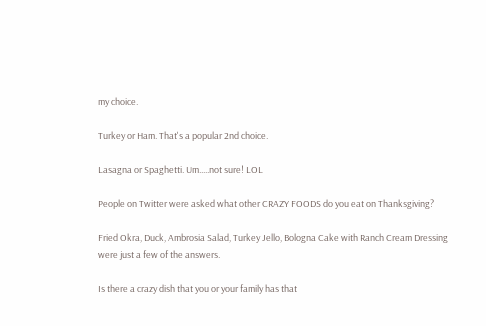my choice.

Turkey or Ham. That's a popular 2nd choice.

Lasagna or Spaghetti. Um.....not sure! LOL

People on Twitter were asked what other CRAZY FOODS do you eat on Thanksgiving?

Fried Okra, Duck, Ambrosia Salad, Turkey Jello, Bologna Cake with Ranch Cream Dressing were just a few of the answers.

Is there a crazy dish that you or your family has that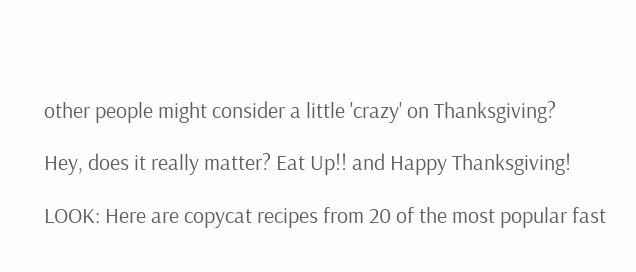other people might consider a little 'crazy' on Thanksgiving?

Hey, does it really matter? Eat Up!! and Happy Thanksgiving!

LOOK: Here are copycat recipes from 20 of the most popular fast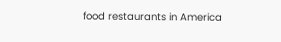food restaurants in America